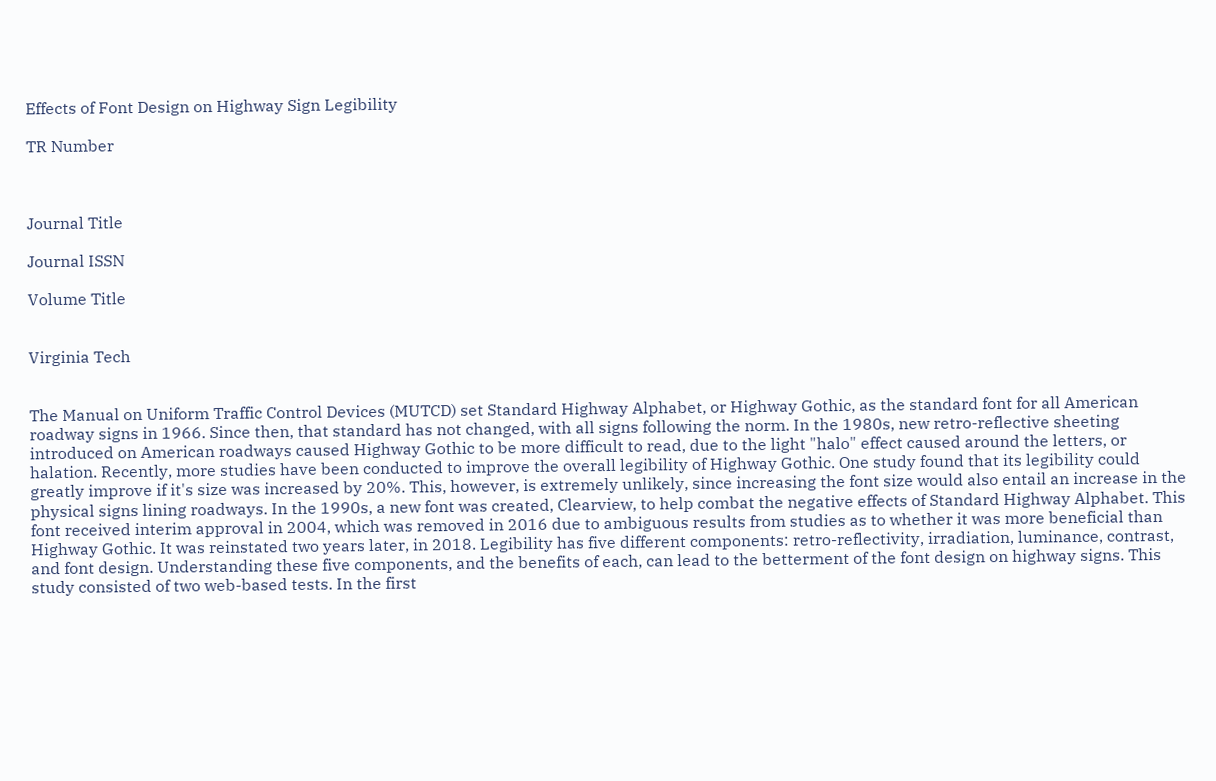Effects of Font Design on Highway Sign Legibility

TR Number



Journal Title

Journal ISSN

Volume Title


Virginia Tech


The Manual on Uniform Traffic Control Devices (MUTCD) set Standard Highway Alphabet, or Highway Gothic, as the standard font for all American roadway signs in 1966. Since then, that standard has not changed, with all signs following the norm. In the 1980s, new retro-reflective sheeting introduced on American roadways caused Highway Gothic to be more difficult to read, due to the light "halo" effect caused around the letters, or halation. Recently, more studies have been conducted to improve the overall legibility of Highway Gothic. One study found that its legibility could greatly improve if it's size was increased by 20%. This, however, is extremely unlikely, since increasing the font size would also entail an increase in the physical signs lining roadways. In the 1990s, a new font was created, Clearview, to help combat the negative effects of Standard Highway Alphabet. This font received interim approval in 2004, which was removed in 2016 due to ambiguous results from studies as to whether it was more beneficial than Highway Gothic. It was reinstated two years later, in 2018. Legibility has five different components: retro-reflectivity, irradiation, luminance, contrast, and font design. Understanding these five components, and the benefits of each, can lead to the betterment of the font design on highway signs. This study consisted of two web-based tests. In the first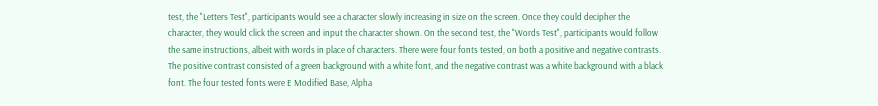test, the "Letters Test", participants would see a character slowly increasing in size on the screen. Once they could decipher the character, they would click the screen and input the character shown. On the second test, the "Words Test", participants would follow the same instructions, albeit with words in place of characters. There were four fonts tested, on both a positive and negative contrasts. The positive contrast consisted of a green background with a white font, and the negative contrast was a white background with a black font. The four tested fonts were E Modified Base, Alpha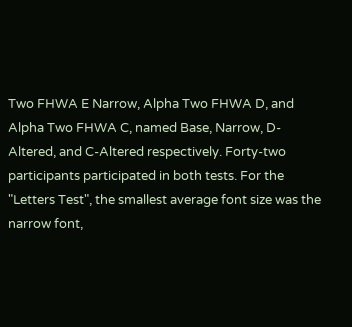Two FHWA E Narrow, Alpha Two FHWA D, and Alpha Two FHWA C, named Base, Narrow, D-Altered, and C-Altered respectively. Forty-two participants participated in both tests. For the "Letters Test", the smallest average font size was the narrow font,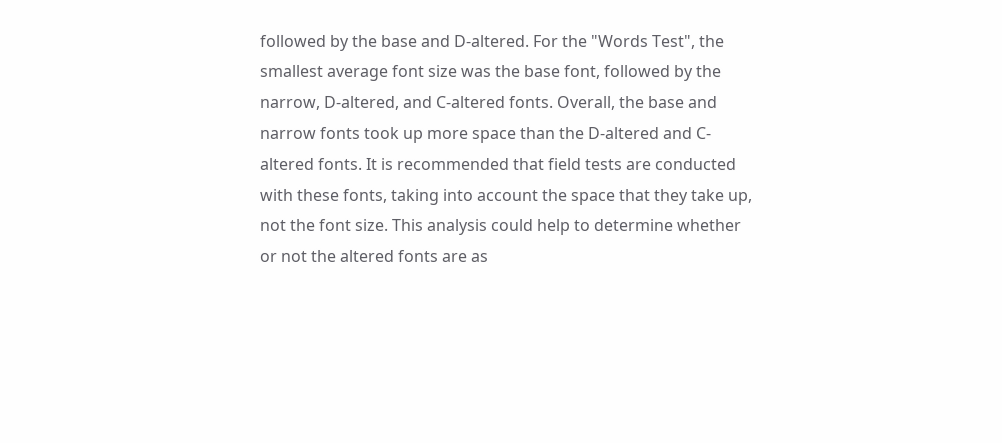followed by the base and D-altered. For the "Words Test", the smallest average font size was the base font, followed by the narrow, D-altered, and C-altered fonts. Overall, the base and narrow fonts took up more space than the D-altered and C-altered fonts. It is recommended that field tests are conducted with these fonts, taking into account the space that they take up, not the font size. This analysis could help to determine whether or not the altered fonts are as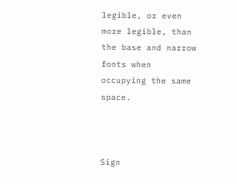legible, or even more legible, than the base and narrow fonts when occupying the same space.



Sign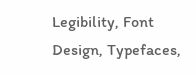Legibility, Font Design, Typefaces,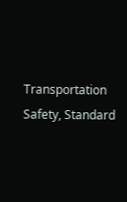Transportation Safety, Standard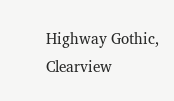Highway Gothic, Clearview